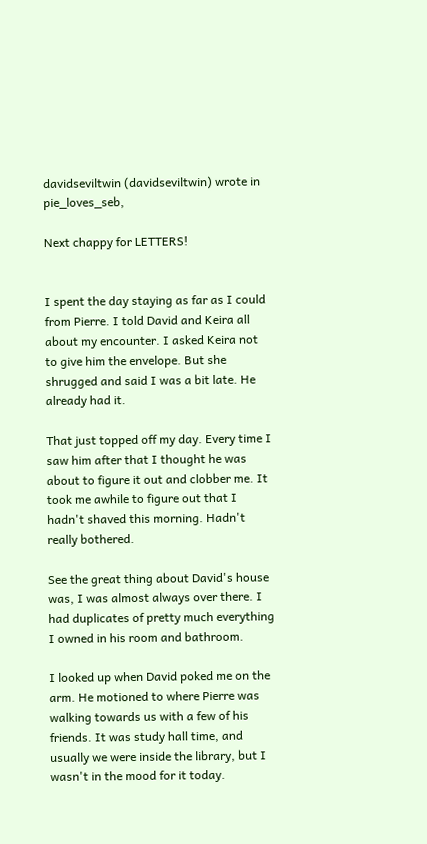davidseviltwin (davidseviltwin) wrote in pie_loves_seb,

Next chappy for LETTERS!


I spent the day staying as far as I could from Pierre. I told David and Keira all about my encounter. I asked Keira not to give him the envelope. But she shrugged and said I was a bit late. He already had it.

That just topped off my day. Every time I saw him after that I thought he was about to figure it out and clobber me. It took me awhile to figure out that I hadn't shaved this morning. Hadn't really bothered.

See the great thing about David's house was, I was almost always over there. I had duplicates of pretty much everything I owned in his room and bathroom.

I looked up when David poked me on the arm. He motioned to where Pierre was walking towards us with a few of his friends. It was study hall time, and usually we were inside the library, but I wasn't in the mood for it today.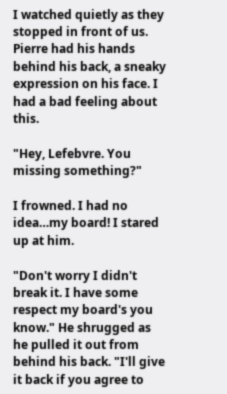I watched quietly as they stopped in front of us. Pierre had his hands behind his back, a sneaky expression on his face. I had a bad feeling about this.

"Hey, Lefebvre. You missing something?"

I frowned. I had no idea…my board! I stared up at him.

"Don't worry I didn't break it. I have some respect my board's you know." He shrugged as he pulled it out from behind his back. "I'll give it back if you agree to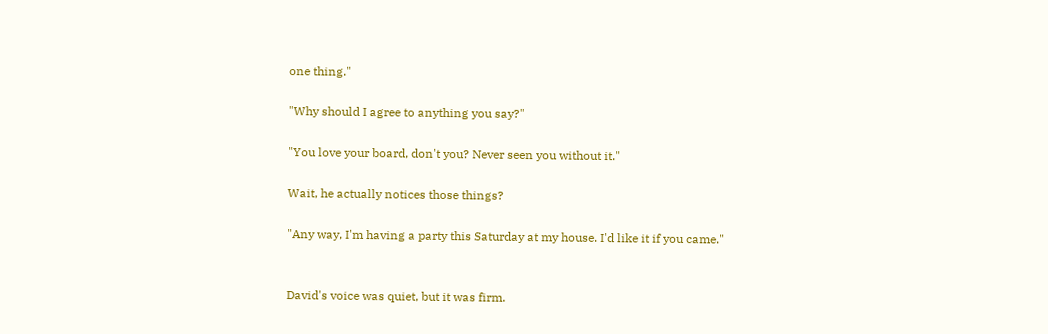one thing."

"Why should I agree to anything you say?"

"You love your board, don't you? Never seen you without it."

Wait, he actually notices those things?

"Any way, I'm having a party this Saturday at my house. I'd like it if you came."


David's voice was quiet, but it was firm.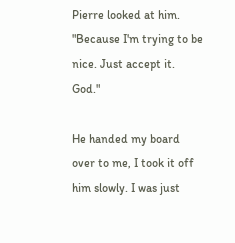Pierre looked at him. "Because I'm trying to be nice. Just accept it. God."

He handed my board over to me, I took it off him slowly. I was just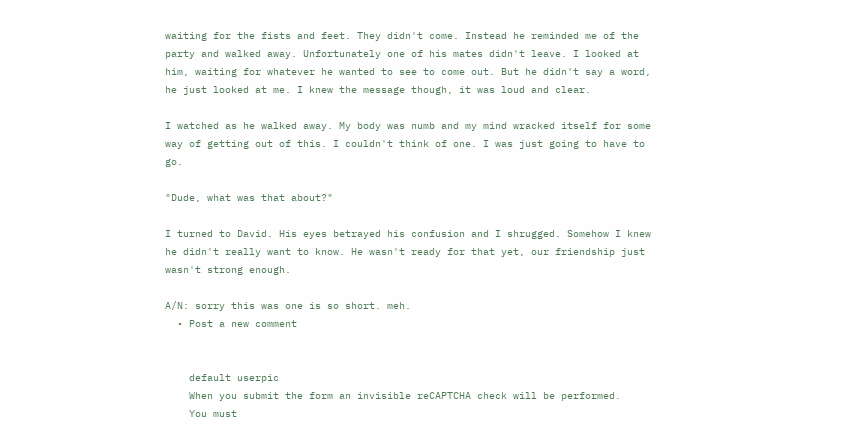waiting for the fists and feet. They didn't come. Instead he reminded me of the party and walked away. Unfortunately one of his mates didn't leave. I looked at him, waiting for whatever he wanted to see to come out. But he didn't say a word, he just looked at me. I knew the message though, it was loud and clear.

I watched as he walked away. My body was numb and my mind wracked itself for some way of getting out of this. I couldn't think of one. I was just going to have to go.

"Dude, what was that about?"

I turned to David. His eyes betrayed his confusion and I shrugged. Somehow I knew he didn't really want to know. He wasn't ready for that yet, our friendship just wasn't strong enough.

A/N: sorry this was one is so short. meh.
  • Post a new comment


    default userpic
    When you submit the form an invisible reCAPTCHA check will be performed.
    You must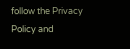follow the Privacy Policy and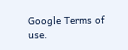Google Terms of use.